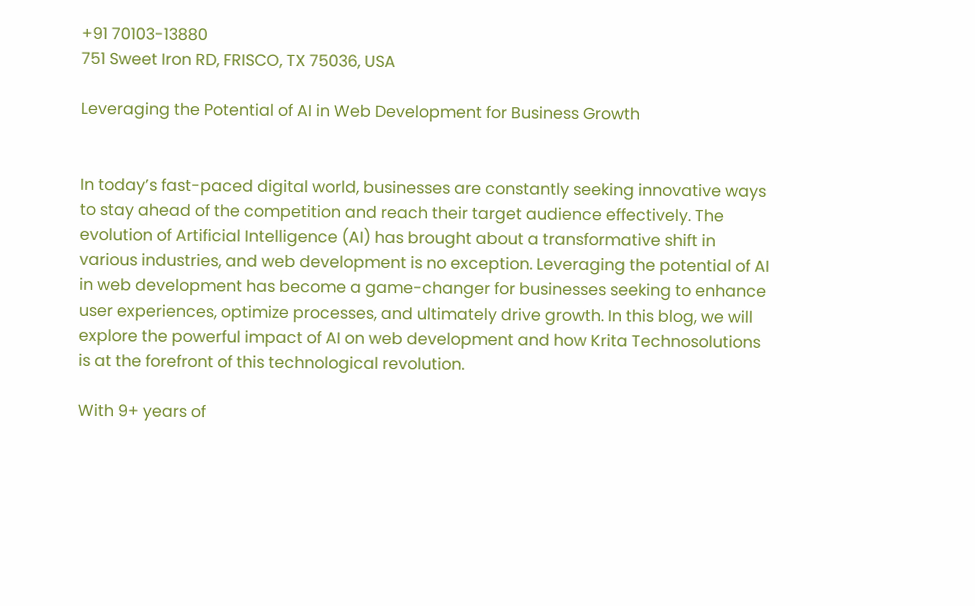+91 70103-13880
751 Sweet Iron RD, FRISCO, TX 75036, USA

Leveraging the Potential of AI in Web Development for Business Growth


In today’s fast-paced digital world, businesses are constantly seeking innovative ways to stay ahead of the competition and reach their target audience effectively. The evolution of Artificial Intelligence (AI) has brought about a transformative shift in various industries, and web development is no exception. Leveraging the potential of AI in web development has become a game-changer for businesses seeking to enhance user experiences, optimize processes, and ultimately drive growth. In this blog, we will explore the powerful impact of AI on web development and how Krita Technosolutions is at the forefront of this technological revolution.

With 9+ years of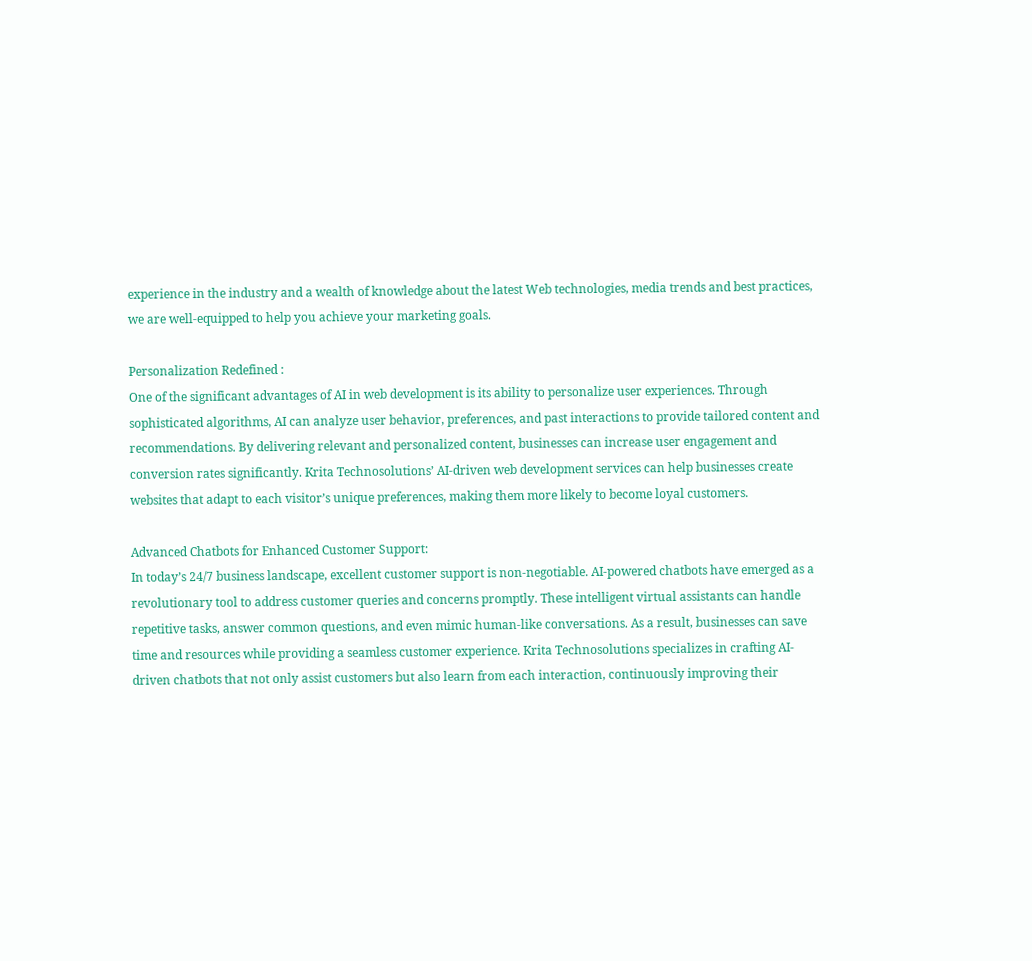experience in the industry and a wealth of knowledge about the latest Web technologies, media trends and best practices, we are well-equipped to help you achieve your marketing goals.

Personalization Redefined :
One of the significant advantages of AI in web development is its ability to personalize user experiences. Through sophisticated algorithms, AI can analyze user behavior, preferences, and past interactions to provide tailored content and recommendations. By delivering relevant and personalized content, businesses can increase user engagement and conversion rates significantly. Krita Technosolutions’ AI-driven web development services can help businesses create websites that adapt to each visitor’s unique preferences, making them more likely to become loyal customers.

Advanced Chatbots for Enhanced Customer Support:
In today’s 24/7 business landscape, excellent customer support is non-negotiable. AI-powered chatbots have emerged as a revolutionary tool to address customer queries and concerns promptly. These intelligent virtual assistants can handle repetitive tasks, answer common questions, and even mimic human-like conversations. As a result, businesses can save time and resources while providing a seamless customer experience. Krita Technosolutions specializes in crafting AI-driven chatbots that not only assist customers but also learn from each interaction, continuously improving their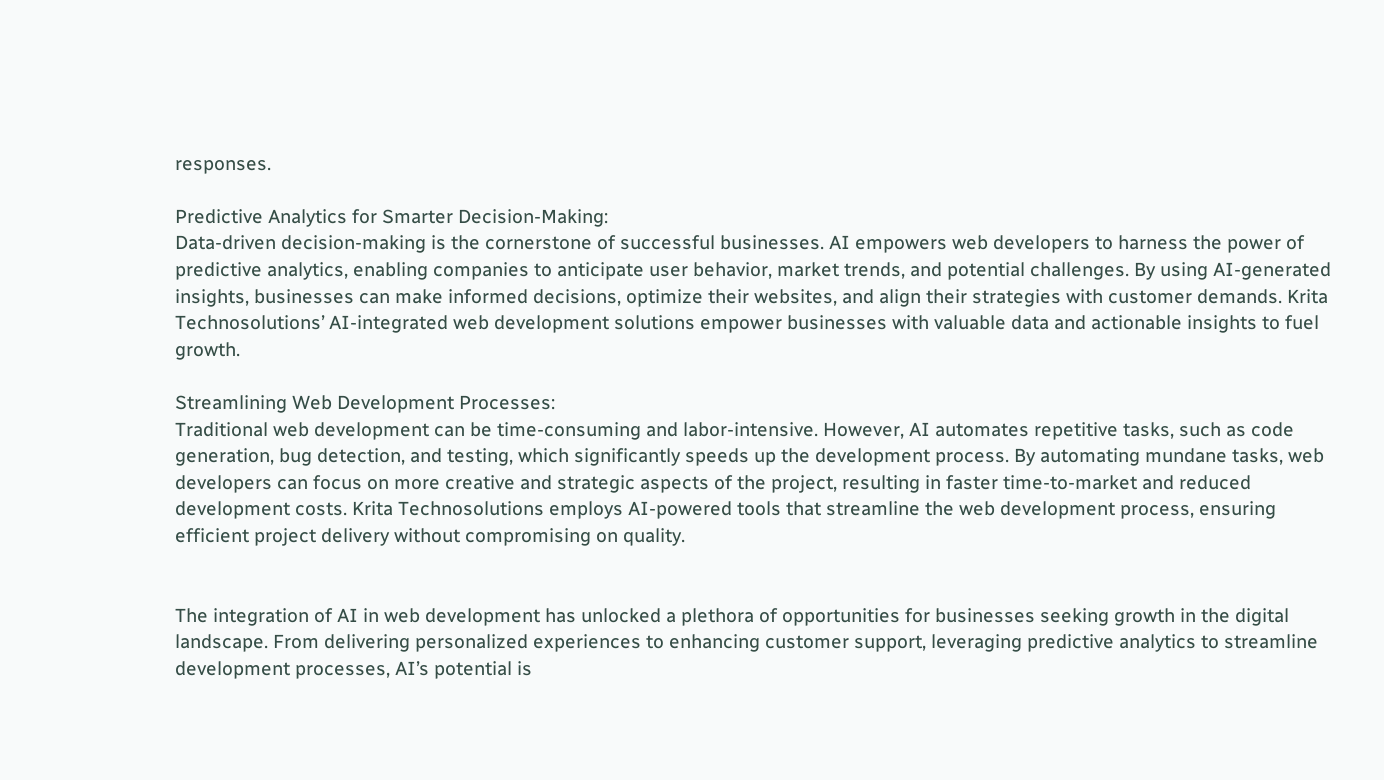responses.

Predictive Analytics for Smarter Decision-Making:
Data-driven decision-making is the cornerstone of successful businesses. AI empowers web developers to harness the power of predictive analytics, enabling companies to anticipate user behavior, market trends, and potential challenges. By using AI-generated insights, businesses can make informed decisions, optimize their websites, and align their strategies with customer demands. Krita Technosolutions’ AI-integrated web development solutions empower businesses with valuable data and actionable insights to fuel growth.

Streamlining Web Development Processes:
Traditional web development can be time-consuming and labor-intensive. However, AI automates repetitive tasks, such as code generation, bug detection, and testing, which significantly speeds up the development process. By automating mundane tasks, web developers can focus on more creative and strategic aspects of the project, resulting in faster time-to-market and reduced development costs. Krita Technosolutions employs AI-powered tools that streamline the web development process, ensuring efficient project delivery without compromising on quality.


The integration of AI in web development has unlocked a plethora of opportunities for businesses seeking growth in the digital landscape. From delivering personalized experiences to enhancing customer support, leveraging predictive analytics to streamline development processes, AI’s potential is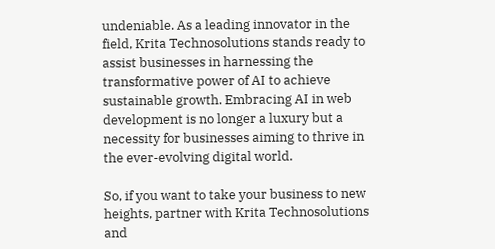undeniable. As a leading innovator in the field, Krita Technosolutions stands ready to assist businesses in harnessing the transformative power of AI to achieve sustainable growth. Embracing AI in web development is no longer a luxury but a necessity for businesses aiming to thrive in the ever-evolving digital world.

So, if you want to take your business to new heights, partner with Krita Technosolutions and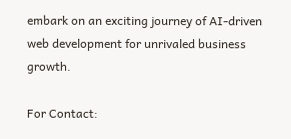embark on an exciting journey of AI-driven web development for unrivaled business growth.

For Contact: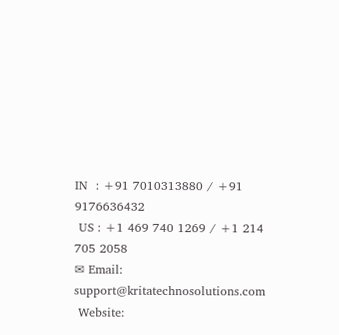IN  : +91 7010313880 / +91 9176636432
 US : +1 469 740 1269 / +1 214 705 2058
✉ Email: support@kritatechnosolutions.com
 Website: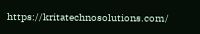https://kritatechnosolutions.com/